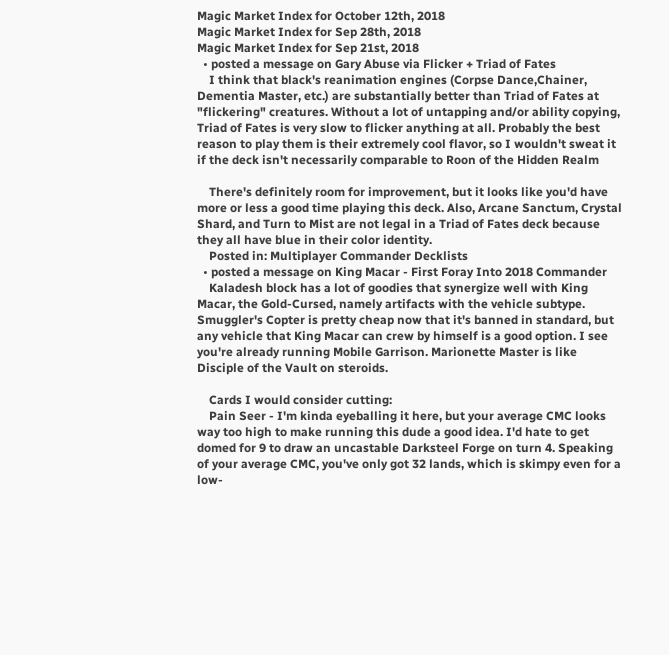Magic Market Index for October 12th, 2018
Magic Market Index for Sep 28th, 2018
Magic Market Index for Sep 21st, 2018
  • posted a message on Gary Abuse via Flicker + Triad of Fates
    I think that black's reanimation engines (Corpse Dance,Chainer, Dementia Master, etc.) are substantially better than Triad of Fates at "flickering" creatures. Without a lot of untapping and/or ability copying, Triad of Fates is very slow to flicker anything at all. Probably the best reason to play them is their extremely cool flavor, so I wouldn't sweat it if the deck isn't necessarily comparable to Roon of the Hidden Realm

    There's definitely room for improvement, but it looks like you'd have more or less a good time playing this deck. Also, Arcane Sanctum, Crystal Shard, and Turn to Mist are not legal in a Triad of Fates deck because they all have blue in their color identity.
    Posted in: Multiplayer Commander Decklists
  • posted a message on King Macar - First Foray Into 2018 Commander
    Kaladesh block has a lot of goodies that synergize well with King Macar, the Gold-Cursed, namely artifacts with the vehicle subtype. Smuggler's Copter is pretty cheap now that it's banned in standard, but any vehicle that King Macar can crew by himself is a good option. I see you're already running Mobile Garrison. Marionette Master is like Disciple of the Vault on steroids.

    Cards I would consider cutting:
    Pain Seer - I'm kinda eyeballing it here, but your average CMC looks way too high to make running this dude a good idea. I'd hate to get domed for 9 to draw an uncastable Darksteel Forge on turn 4. Speaking of your average CMC, you've only got 32 lands, which is skimpy even for a low-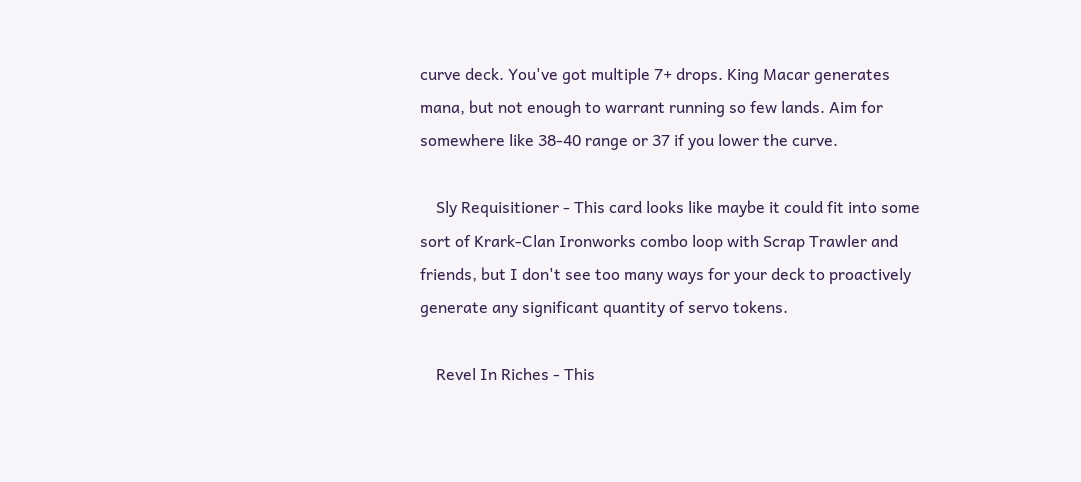curve deck. You've got multiple 7+ drops. King Macar generates mana, but not enough to warrant running so few lands. Aim for somewhere like 38-40 range or 37 if you lower the curve.

    Sly Requisitioner - This card looks like maybe it could fit into some sort of Krark-Clan Ironworks combo loop with Scrap Trawler and friends, but I don't see too many ways for your deck to proactively generate any significant quantity of servo tokens.

    Revel In Riches - This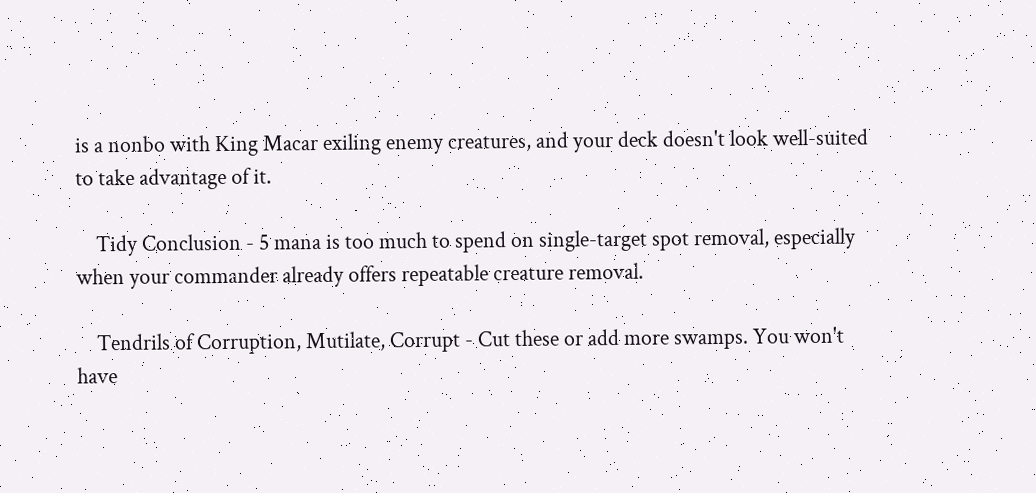is a nonbo with King Macar exiling enemy creatures, and your deck doesn't look well-suited to take advantage of it.

    Tidy Conclusion - 5 mana is too much to spend on single-target spot removal, especially when your commander already offers repeatable creature removal.

    Tendrils of Corruption, Mutilate, Corrupt - Cut these or add more swamps. You won't have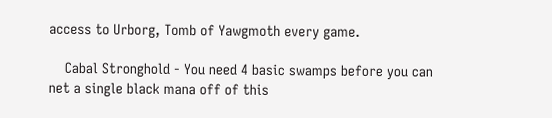access to Urborg, Tomb of Yawgmoth every game.

    Cabal Stronghold - You need 4 basic swamps before you can net a single black mana off of this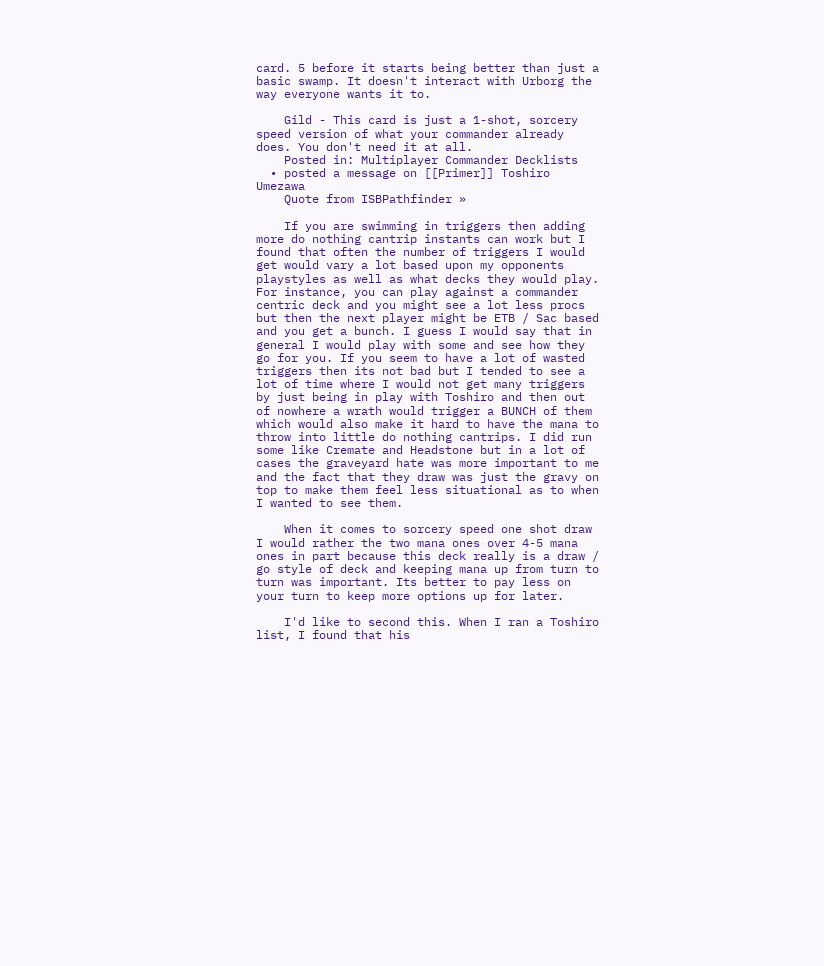card. 5 before it starts being better than just a basic swamp. It doesn't interact with Urborg the way everyone wants it to.

    Gild - This card is just a 1-shot, sorcery speed version of what your commander already does. You don't need it at all.
    Posted in: Multiplayer Commander Decklists
  • posted a message on [[Primer]] Toshiro Umezawa
    Quote from ISBPathfinder »

    If you are swimming in triggers then adding more do nothing cantrip instants can work but I found that often the number of triggers I would get would vary a lot based upon my opponents playstyles as well as what decks they would play. For instance, you can play against a commander centric deck and you might see a lot less procs but then the next player might be ETB / Sac based and you get a bunch. I guess I would say that in general I would play with some and see how they go for you. If you seem to have a lot of wasted triggers then its not bad but I tended to see a lot of time where I would not get many triggers by just being in play with Toshiro and then out of nowhere a wrath would trigger a BUNCH of them which would also make it hard to have the mana to throw into little do nothing cantrips. I did run some like Cremate and Headstone but in a lot of cases the graveyard hate was more important to me and the fact that they draw was just the gravy on top to make them feel less situational as to when I wanted to see them.

    When it comes to sorcery speed one shot draw I would rather the two mana ones over 4-5 mana ones in part because this deck really is a draw / go style of deck and keeping mana up from turn to turn was important. Its better to pay less on your turn to keep more options up for later.

    I'd like to second this. When I ran a Toshiro list, I found that his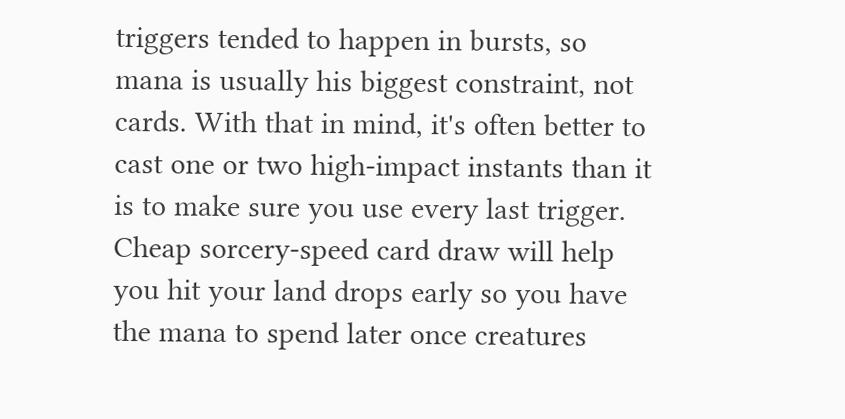triggers tended to happen in bursts, so mana is usually his biggest constraint, not cards. With that in mind, it's often better to cast one or two high-impact instants than it is to make sure you use every last trigger. Cheap sorcery-speed card draw will help you hit your land drops early so you have the mana to spend later once creatures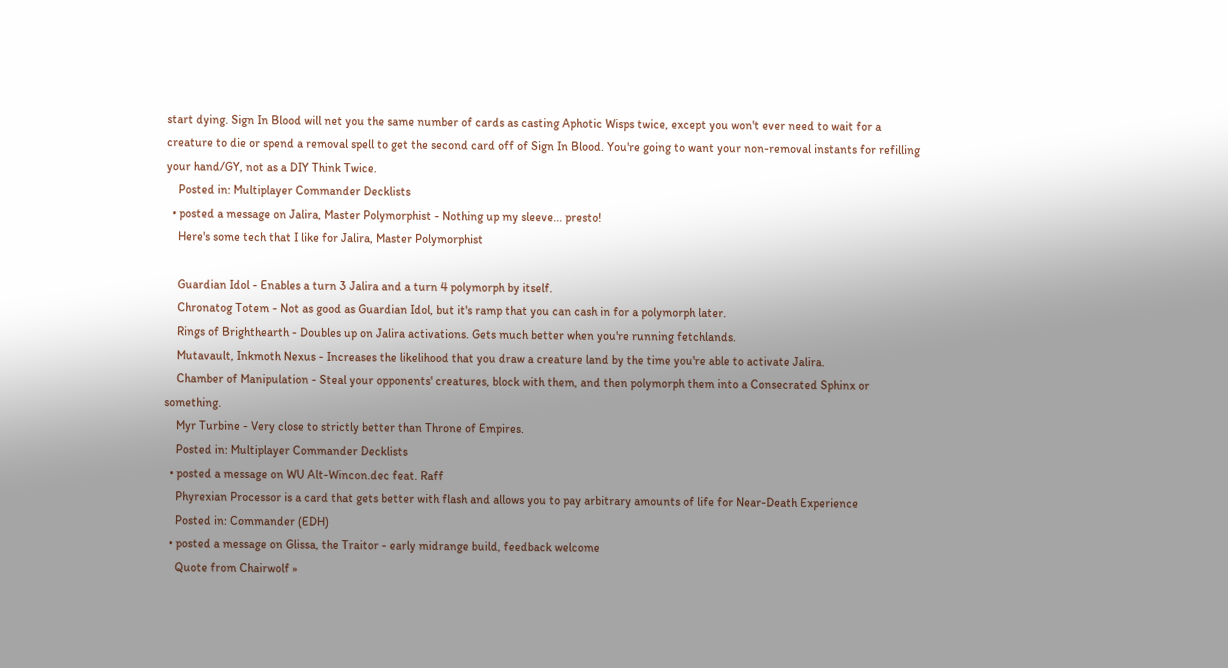start dying. Sign In Blood will net you the same number of cards as casting Aphotic Wisps twice, except you won't ever need to wait for a creature to die or spend a removal spell to get the second card off of Sign In Blood. You're going to want your non-removal instants for refilling your hand/GY, not as a DIY Think Twice.
    Posted in: Multiplayer Commander Decklists
  • posted a message on Jalira, Master Polymorphist - Nothing up my sleeve... presto!
    Here's some tech that I like for Jalira, Master Polymorphist

    Guardian Idol - Enables a turn 3 Jalira and a turn 4 polymorph by itself.
    Chronatog Totem - Not as good as Guardian Idol, but it's ramp that you can cash in for a polymorph later.
    Rings of Brighthearth - Doubles up on Jalira activations. Gets much better when you're running fetchlands.
    Mutavault, Inkmoth Nexus - Increases the likelihood that you draw a creature land by the time you're able to activate Jalira.
    Chamber of Manipulation - Steal your opponents' creatures, block with them, and then polymorph them into a Consecrated Sphinx or something.
    Myr Turbine - Very close to strictly better than Throne of Empires.
    Posted in: Multiplayer Commander Decklists
  • posted a message on WU Alt-Wincon.dec feat. Raff
    Phyrexian Processor is a card that gets better with flash and allows you to pay arbitrary amounts of life for Near-Death Experience
    Posted in: Commander (EDH)
  • posted a message on Glissa, the Traitor - early midrange build, feedback welcome
    Quote from Chairwolf »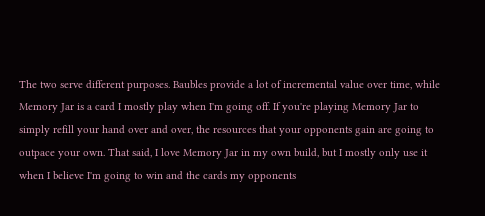The two serve different purposes. Baubles provide a lot of incremental value over time, while Memory Jar is a card I mostly play when I'm going off. If you're playing Memory Jar to simply refill your hand over and over, the resources that your opponents gain are going to outpace your own. That said, I love Memory Jar in my own build, but I mostly only use it when I believe I'm going to win and the cards my opponents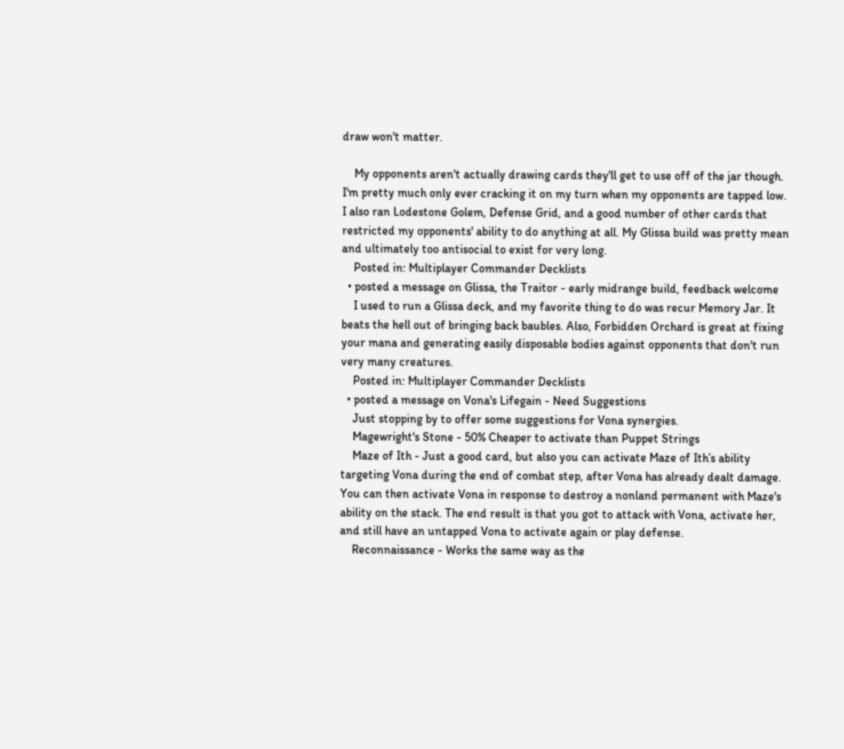draw won't matter.

    My opponents aren't actually drawing cards they'll get to use off of the jar though. I'm pretty much only ever cracking it on my turn when my opponents are tapped low. I also ran Lodestone Golem, Defense Grid, and a good number of other cards that restricted my opponents' ability to do anything at all. My Glissa build was pretty mean and ultimately too antisocial to exist for very long.
    Posted in: Multiplayer Commander Decklists
  • posted a message on Glissa, the Traitor - early midrange build, feedback welcome
    I used to run a Glissa deck, and my favorite thing to do was recur Memory Jar. It beats the hell out of bringing back baubles. Also, Forbidden Orchard is great at fixing your mana and generating easily disposable bodies against opponents that don't run very many creatures.
    Posted in: Multiplayer Commander Decklists
  • posted a message on Vona's Lifegain - Need Suggestions
    Just stopping by to offer some suggestions for Vona synergies.
    Magewright's Stone - 50% Cheaper to activate than Puppet Strings
    Maze of Ith - Just a good card, but also you can activate Maze of Ith’s ability targeting Vona during the end of combat step, after Vona has already dealt damage. You can then activate Vona in response to destroy a nonland permanent with Maze's ability on the stack. The end result is that you got to attack with Vona, activate her, and still have an untapped Vona to activate again or play defense.
    Reconnaissance - Works the same way as the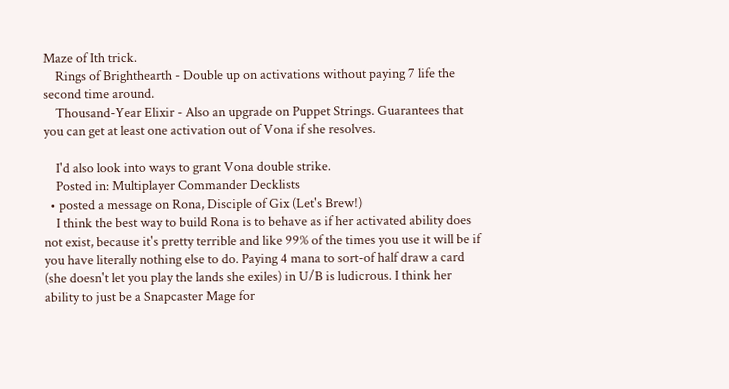Maze of Ith trick.
    Rings of Brighthearth - Double up on activations without paying 7 life the second time around.
    Thousand-Year Elixir - Also an upgrade on Puppet Strings. Guarantees that you can get at least one activation out of Vona if she resolves.

    I'd also look into ways to grant Vona double strike.
    Posted in: Multiplayer Commander Decklists
  • posted a message on Rona, Disciple of Gix (Let's Brew!)
    I think the best way to build Rona is to behave as if her activated ability does not exist, because it's pretty terrible and like 99% of the times you use it will be if you have literally nothing else to do. Paying 4 mana to sort-of half draw a card (she doesn't let you play the lands she exiles) in U/B is ludicrous. I think her ability to just be a Snapcaster Mage for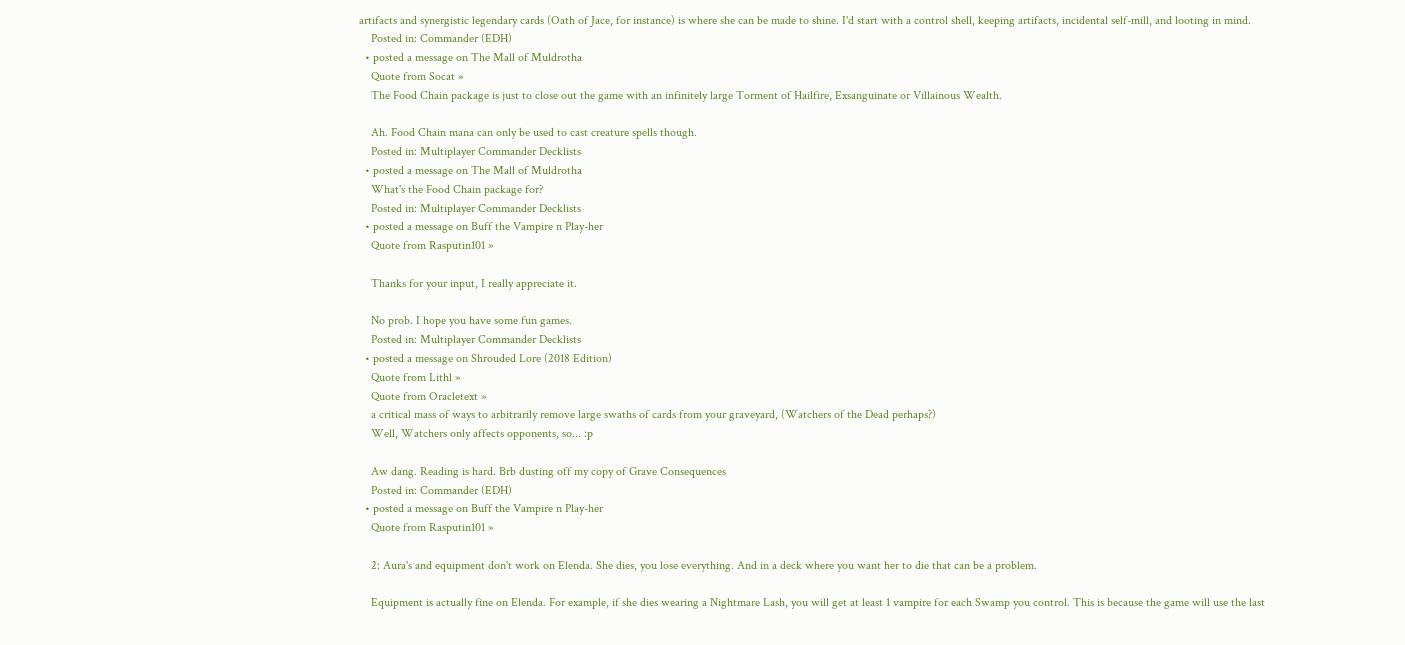artifacts and synergistic legendary cards (Oath of Jace, for instance) is where she can be made to shine. I'd start with a control shell, keeping artifacts, incidental self-mill, and looting in mind.
    Posted in: Commander (EDH)
  • posted a message on The Mall of Muldrotha
    Quote from Socat »
    The Food Chain package is just to close out the game with an infinitely large Torment of Hailfire, Exsanguinate or Villainous Wealth.

    Ah. Food Chain mana can only be used to cast creature spells though.
    Posted in: Multiplayer Commander Decklists
  • posted a message on The Mall of Muldrotha
    What's the Food Chain package for?
    Posted in: Multiplayer Commander Decklists
  • posted a message on Buff the Vampire n Play-her
    Quote from Rasputin101 »

    Thanks for your input, I really appreciate it.

    No prob. I hope you have some fun games.
    Posted in: Multiplayer Commander Decklists
  • posted a message on Shrouded Lore (2018 Edition)
    Quote from Lithl »
    Quote from Oracletext »
    a critical mass of ways to arbitrarily remove large swaths of cards from your graveyard, (Watchers of the Dead perhaps?)
    Well, Watchers only affects opponents, so... :p

    Aw dang. Reading is hard. Brb dusting off my copy of Grave Consequences
    Posted in: Commander (EDH)
  • posted a message on Buff the Vampire n Play-her
    Quote from Rasputin101 »

    2: Aura's and equipment don't work on Elenda. She dies, you lose everything. And in a deck where you want her to die that can be a problem.

    Equipment is actually fine on Elenda. For example, if she dies wearing a Nightmare Lash, you will get at least 1 vampire for each Swamp you control. This is because the game will use the last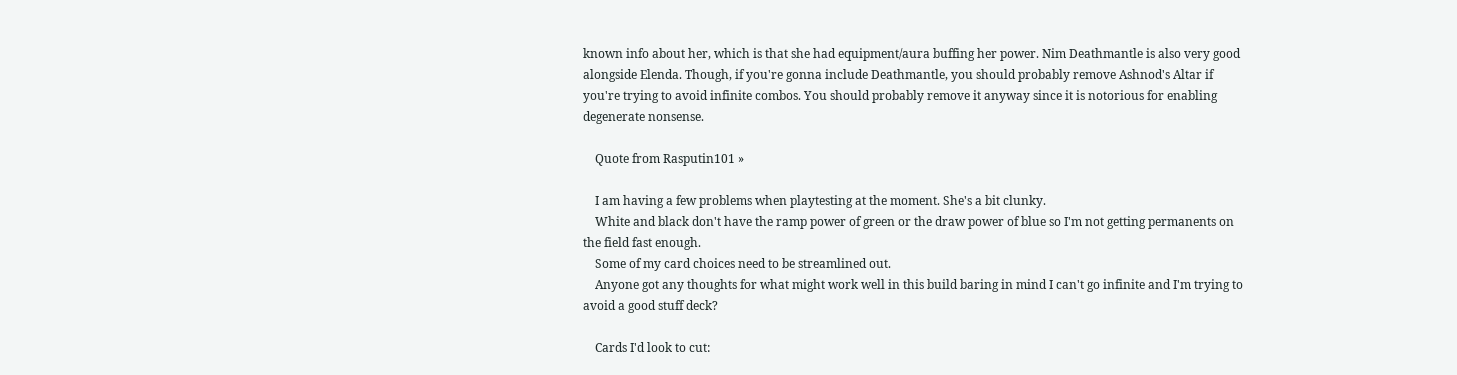known info about her, which is that she had equipment/aura buffing her power. Nim Deathmantle is also very good alongside Elenda. Though, if you're gonna include Deathmantle, you should probably remove Ashnod's Altar if you're trying to avoid infinite combos. You should probably remove it anyway since it is notorious for enabling degenerate nonsense.

    Quote from Rasputin101 »

    I am having a few problems when playtesting at the moment. She's a bit clunky.
    White and black don't have the ramp power of green or the draw power of blue so I'm not getting permanents on the field fast enough.
    Some of my card choices need to be streamlined out.
    Anyone got any thoughts for what might work well in this build baring in mind I can't go infinite and I'm trying to avoid a good stuff deck?

    Cards I'd look to cut: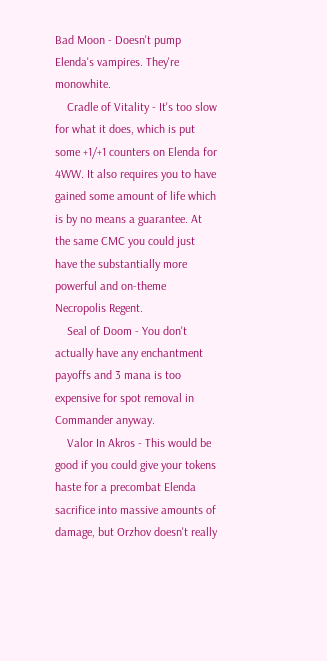Bad Moon - Doesn't pump Elenda's vampires. They're monowhite.
    Cradle of Vitality - It's too slow for what it does, which is put some +1/+1 counters on Elenda for 4WW. It also requires you to have gained some amount of life which is by no means a guarantee. At the same CMC you could just have the substantially more powerful and on-theme Necropolis Regent.
    Seal of Doom - You don't actually have any enchantment payoffs and 3 mana is too expensive for spot removal in Commander anyway.
    Valor In Akros - This would be good if you could give your tokens haste for a precombat Elenda sacrifice into massive amounts of damage, but Orzhov doesn't really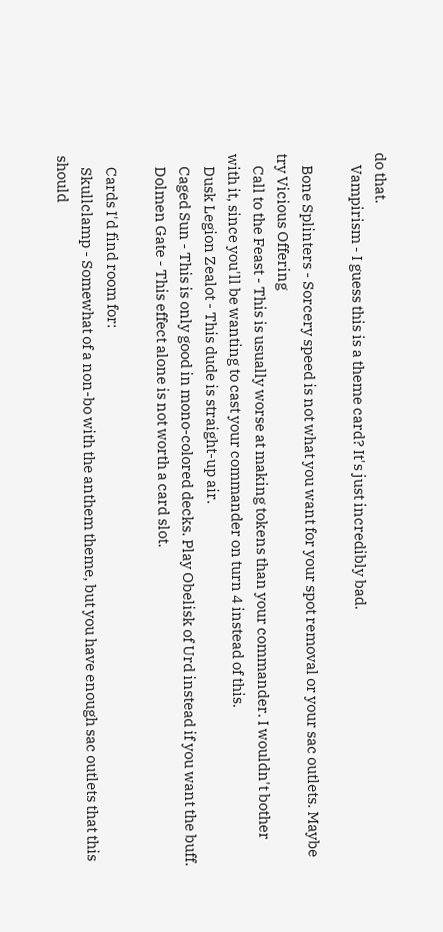do that.
    Vampirism - I guess this is a theme card? It's just incredibly bad.

    Bone Splinters - Sorcery speed is not what you want for your spot removal or your sac outlets. Maybe try Vicious Offering
    Call to the Feast - This is usually worse at making tokens than your commander. I wouldn't bother with it, since you'll be wanting to cast your commander on turn 4 instead of this.
    Dusk Legion Zealot - This dude is straight-up air.
    Caged Sun - This is only good in mono-colored decks. Play Obelisk of Urd instead if you want the buff.
    Dolmen Gate - This effect alone is not worth a card slot.

    Cards I'd find room for:
    Skullclamp - Somewhat of a non-bo with the anthem theme, but you have enough sac outlets that this should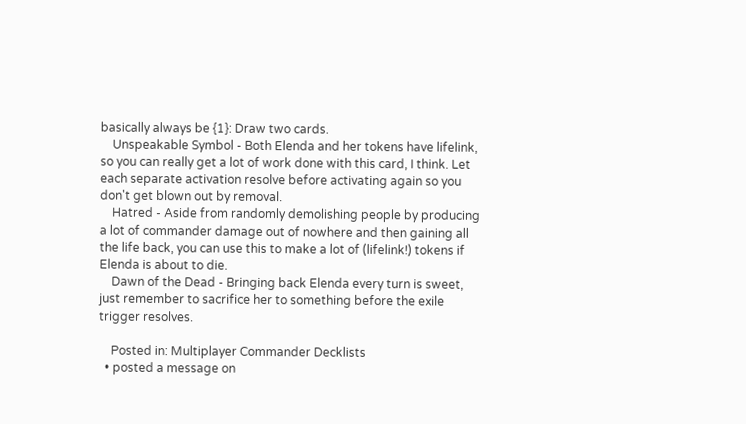basically always be {1}: Draw two cards.
    Unspeakable Symbol - Both Elenda and her tokens have lifelink, so you can really get a lot of work done with this card, I think. Let each separate activation resolve before activating again so you don't get blown out by removal.
    Hatred - Aside from randomly demolishing people by producing a lot of commander damage out of nowhere and then gaining all the life back, you can use this to make a lot of (lifelink!) tokens if Elenda is about to die.
    Dawn of the Dead - Bringing back Elenda every turn is sweet, just remember to sacrifice her to something before the exile trigger resolves.

    Posted in: Multiplayer Commander Decklists
  • posted a message on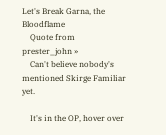Let's Break Garna, the Bloodflame
    Quote from prester_john »
    Can't believe nobody's mentioned Skirge Familiar yet.

    It's in the OP, hover over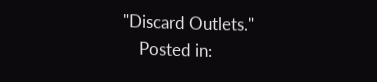"Discard Outlets."
    Posted in: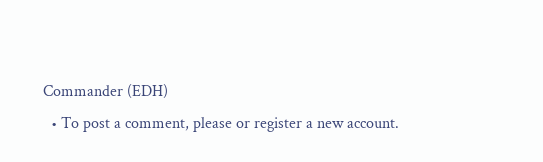Commander (EDH)
  • To post a comment, please or register a new account.